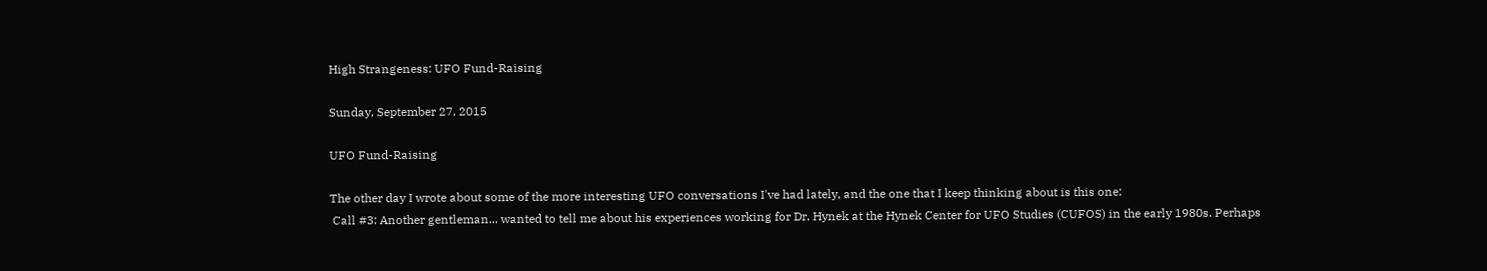High Strangeness: UFO Fund-Raising

Sunday, September 27, 2015

UFO Fund-Raising

The other day I wrote about some of the more interesting UFO conversations I've had lately, and the one that I keep thinking about is this one:
 Call #3: Another gentleman... wanted to tell me about his experiences working for Dr. Hynek at the Hynek Center for UFO Studies (CUFOS) in the early 1980s. Perhaps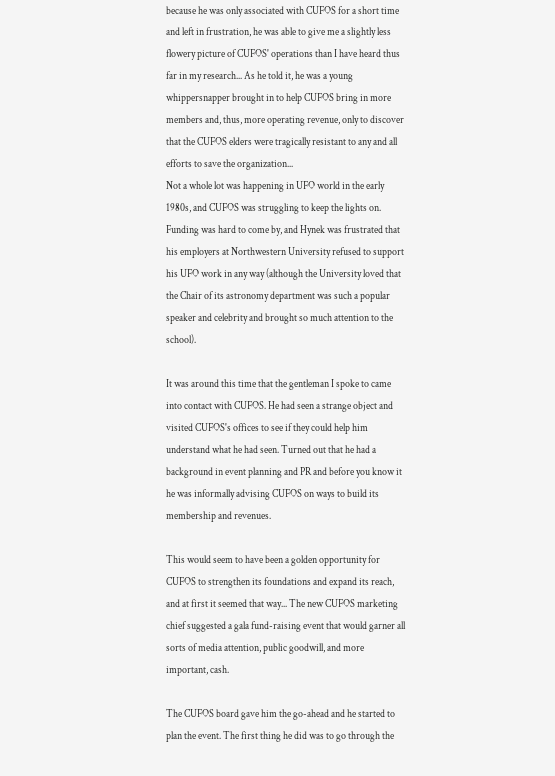because he was only associated with CUFOS for a short time and left in frustration, he was able to give me a slightly less flowery picture of CUFOS' operations than I have heard thus far in my research... As he told it, he was a young whippersnapper brought in to help CUFOS bring in more members and, thus, more operating revenue, only to discover that the CUFOS elders were tragically resistant to any and all efforts to save the organization...
Not a whole lot was happening in UFO world in the early 1980s, and CUFOS was struggling to keep the lights on. Funding was hard to come by, and Hynek was frustrated that his employers at Northwestern University refused to support his UFO work in any way (although the University loved that the Chair of its astronomy department was such a popular speaker and celebrity and brought so much attention to the school).

It was around this time that the gentleman I spoke to came into contact with CUFOS. He had seen a strange object and visited CUFOS's offices to see if they could help him understand what he had seen. Turned out that he had a background in event planning and PR and before you know it he was informally advising CUFOS on ways to build its membership and revenues.

This would seem to have been a golden opportunity for CUFOS to strengthen its foundations and expand its reach, and at first it seemed that way... The new CUFOS marketing chief suggested a gala fund-raising event that would garner all sorts of media attention, public goodwill, and more important, cash.

The CUFOS board gave him the go-ahead and he started to plan the event. The first thing he did was to go through the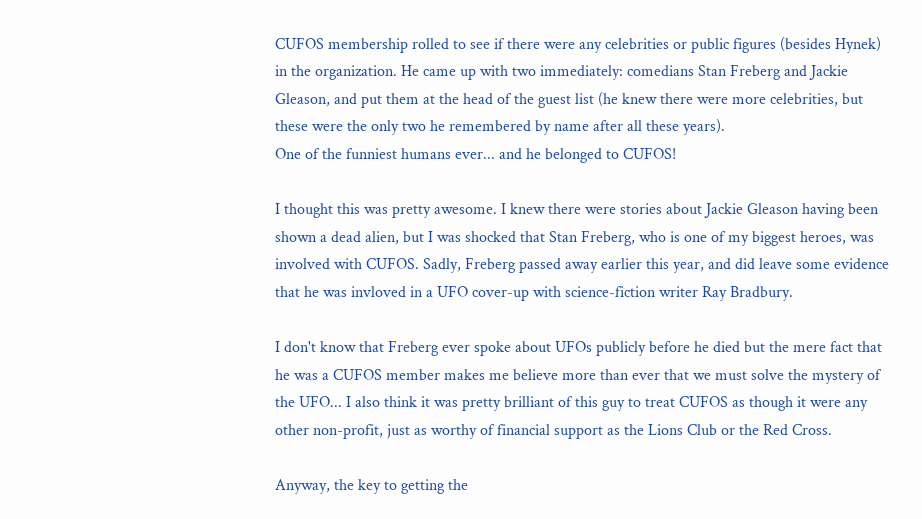CUFOS membership rolled to see if there were any celebrities or public figures (besides Hynek) in the organization. He came up with two immediately: comedians Stan Freberg and Jackie Gleason, and put them at the head of the guest list (he knew there were more celebrities, but these were the only two he remembered by name after all these years).
One of the funniest humans ever... and he belonged to CUFOS!

I thought this was pretty awesome. I knew there were stories about Jackie Gleason having been shown a dead alien, but I was shocked that Stan Freberg, who is one of my biggest heroes, was involved with CUFOS. Sadly, Freberg passed away earlier this year, and did leave some evidence that he was invloved in a UFO cover-up with science-fiction writer Ray Bradbury.

I don't know that Freberg ever spoke about UFOs publicly before he died but the mere fact that he was a CUFOS member makes me believe more than ever that we must solve the mystery of the UFO... I also think it was pretty brilliant of this guy to treat CUFOS as though it were any other non-profit, just as worthy of financial support as the Lions Club or the Red Cross.

Anyway, the key to getting the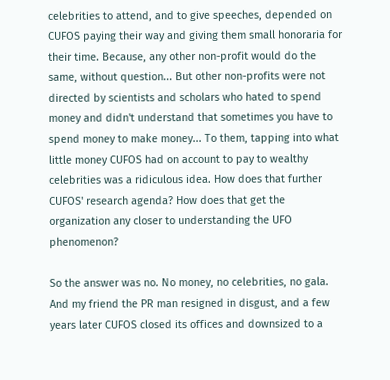celebrities to attend, and to give speeches, depended on CUFOS paying their way and giving them small honoraria for their time. Because, any other non-profit would do the same, without question... But other non-profits were not directed by scientists and scholars who hated to spend money and didn't understand that sometimes you have to spend money to make money... To them, tapping into what little money CUFOS had on account to pay to wealthy celebrities was a ridiculous idea. How does that further CUFOS' research agenda? How does that get the organization any closer to understanding the UFO phenomenon?

So the answer was no. No money, no celebrities, no gala. And my friend the PR man resigned in disgust, and a few years later CUFOS closed its offices and downsized to a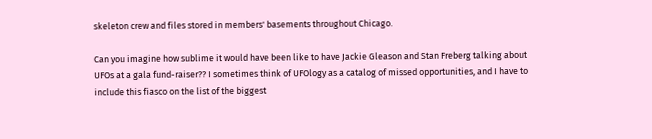skeleton crew and files stored in members' basements throughout Chicago.

Can you imagine how sublime it would have been like to have Jackie Gleason and Stan Freberg talking about UFOs at a gala fund-raiser?? I sometimes think of UFOlogy as a catalog of missed opportunities, and I have to include this fiasco on the list of the biggest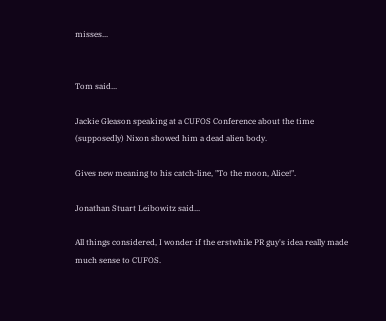misses...


Tom said...

Jackie Gleason speaking at a CUFOS Conference about the time (supposedly) Nixon showed him a dead alien body.

Gives new meaning to his catch-line, "To the moon, Alice!".

Jonathan Stuart Leibowitz said...

All things considered, I wonder if the erstwhile PR guy's idea really made much sense to CUFOS.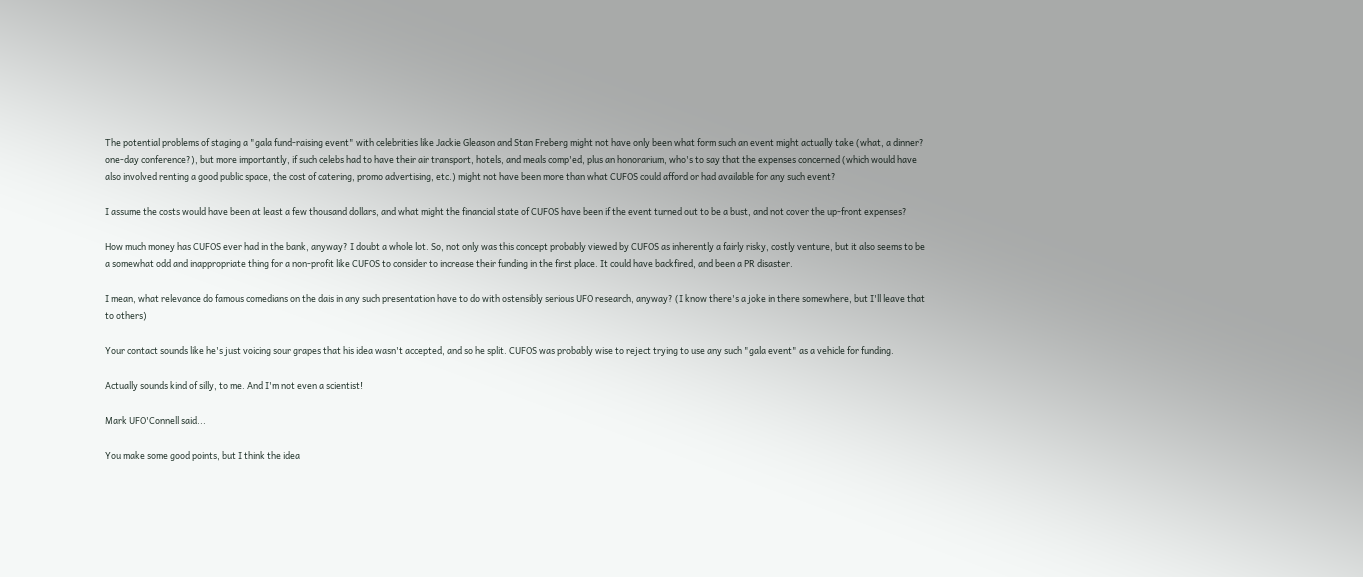The potential problems of staging a "gala fund-raising event" with celebrities like Jackie Gleason and Stan Freberg might not have only been what form such an event might actually take (what, a dinner? one-day conference?), but more importantly, if such celebs had to have their air transport, hotels, and meals comp'ed, plus an honorarium, who's to say that the expenses concerned (which would have also involved renting a good public space, the cost of catering, promo advertising, etc.) might not have been more than what CUFOS could afford or had available for any such event?

I assume the costs would have been at least a few thousand dollars, and what might the financial state of CUFOS have been if the event turned out to be a bust, and not cover the up-front expenses?

How much money has CUFOS ever had in the bank, anyway? I doubt a whole lot. So, not only was this concept probably viewed by CUFOS as inherently a fairly risky, costly venture, but it also seems to be a somewhat odd and inappropriate thing for a non-profit like CUFOS to consider to increase their funding in the first place. It could have backfired, and been a PR disaster.

I mean, what relevance do famous comedians on the dais in any such presentation have to do with ostensibly serious UFO research, anyway? (I know there's a joke in there somewhere, but I'll leave that to others)

Your contact sounds like he's just voicing sour grapes that his idea wasn't accepted, and so he split. CUFOS was probably wise to reject trying to use any such "gala event" as a vehicle for funding.

Actually sounds kind of silly, to me. And I'm not even a scientist!

Mark UFO'Connell said...

You make some good points, but I think the idea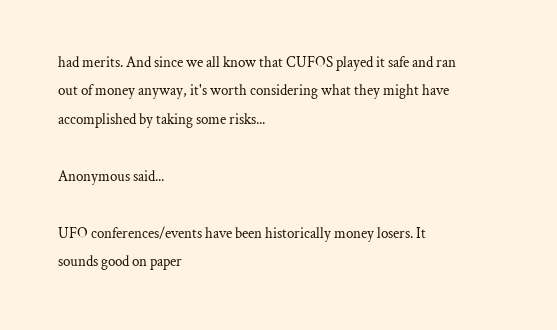had merits. And since we all know that CUFOS played it safe and ran out of money anyway, it's worth considering what they might have accomplished by taking some risks...

Anonymous said...

UFO conferences/events have been historically money losers. It sounds good on paper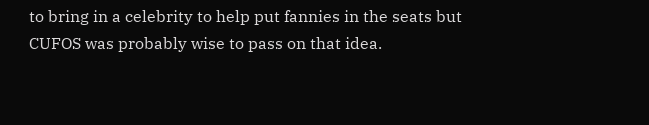to bring in a celebrity to help put fannies in the seats but CUFOS was probably wise to pass on that idea.